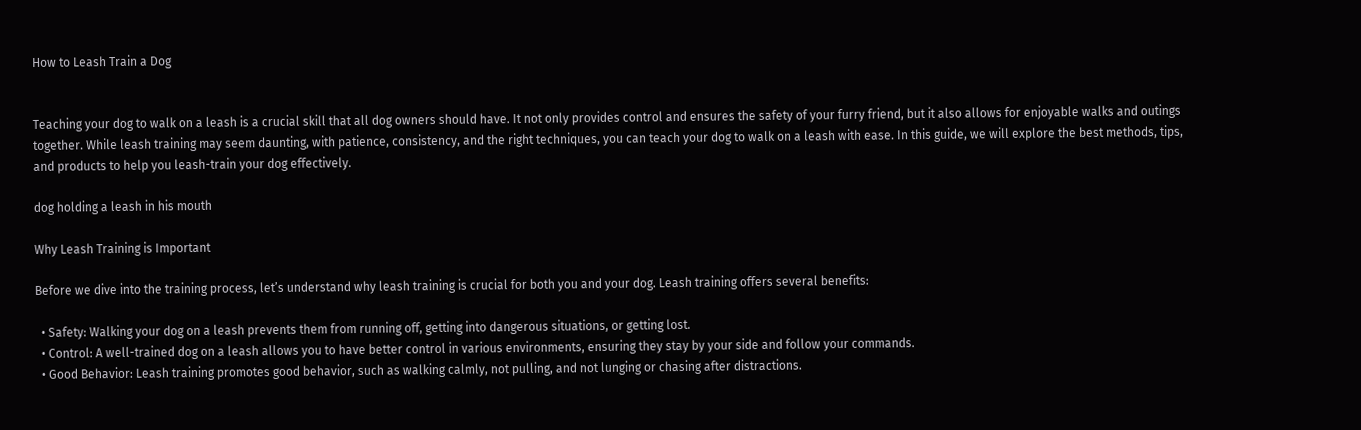How to Leash Train a Dog


Teaching your dog to walk on a leash is a crucial skill that all dog owners should have. It not only provides control and ensures the safety of your furry friend, but it also allows for enjoyable walks and outings together. While leash training may seem daunting, with patience, consistency, and the right techniques, you can teach your dog to walk on a leash with ease. In this guide, we will explore the best methods, tips, and products to help you leash-train your dog effectively.

dog holding a leash in his mouth

Why Leash Training is Important

Before we dive into the training process, let’s understand why leash training is crucial for both you and your dog. Leash training offers several benefits:

  • Safety: Walking your dog on a leash prevents them from running off, getting into dangerous situations, or getting lost.
  • Control: A well-trained dog on a leash allows you to have better control in various environments, ensuring they stay by your side and follow your commands.
  • Good Behavior: Leash training promotes good behavior, such as walking calmly, not pulling, and not lunging or chasing after distractions.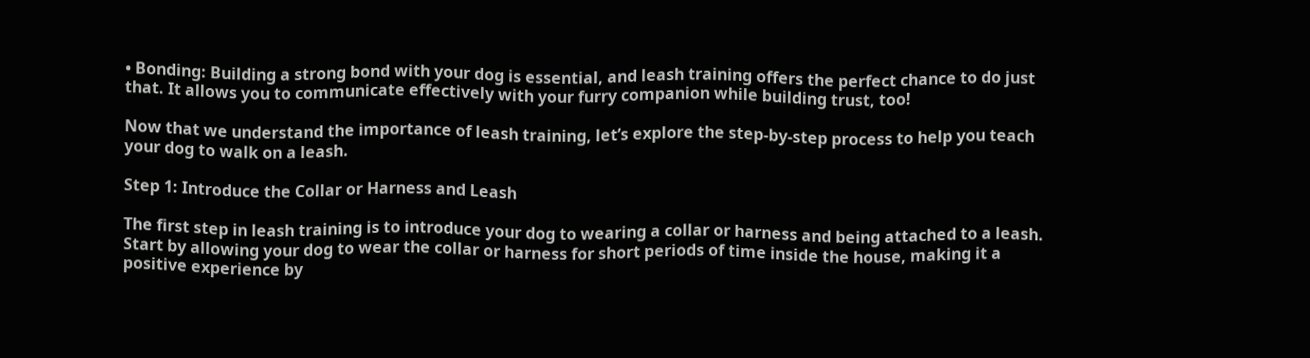• Bonding: Building a strong bond with your dog is essential, and leash training offers the perfect chance to do just that. It allows you to communicate effectively with your furry companion while building trust, too!

Now that we understand the importance of leash training, let’s explore the step-by-step process to help you teach your dog to walk on a leash.

Step 1: Introduce the Collar or Harness and Leash

The first step in leash training is to introduce your dog to wearing a collar or harness and being attached to a leash. Start by allowing your dog to wear the collar or harness for short periods of time inside the house, making it a positive experience by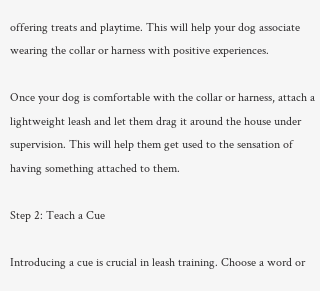offering treats and playtime. This will help your dog associate wearing the collar or harness with positive experiences.

Once your dog is comfortable with the collar or harness, attach a lightweight leash and let them drag it around the house under supervision. This will help them get used to the sensation of having something attached to them.

Step 2: Teach a Cue

Introducing a cue is crucial in leash training. Choose a word or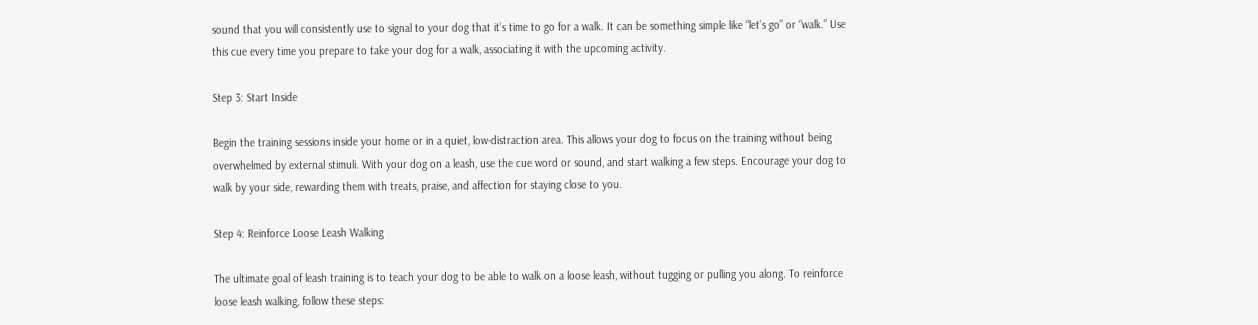sound that you will consistently use to signal to your dog that it’s time to go for a walk. It can be something simple like “let’s go” or “walk.” Use this cue every time you prepare to take your dog for a walk, associating it with the upcoming activity.

Step 3: Start Inside

Begin the training sessions inside your home or in a quiet, low-distraction area. This allows your dog to focus on the training without being overwhelmed by external stimuli. With your dog on a leash, use the cue word or sound, and start walking a few steps. Encourage your dog to walk by your side, rewarding them with treats, praise, and affection for staying close to you.

Step 4: Reinforce Loose Leash Walking

The ultimate goal of leash training is to teach your dog to be able to walk on a loose leash, without tugging or pulling you along. To reinforce loose leash walking, follow these steps: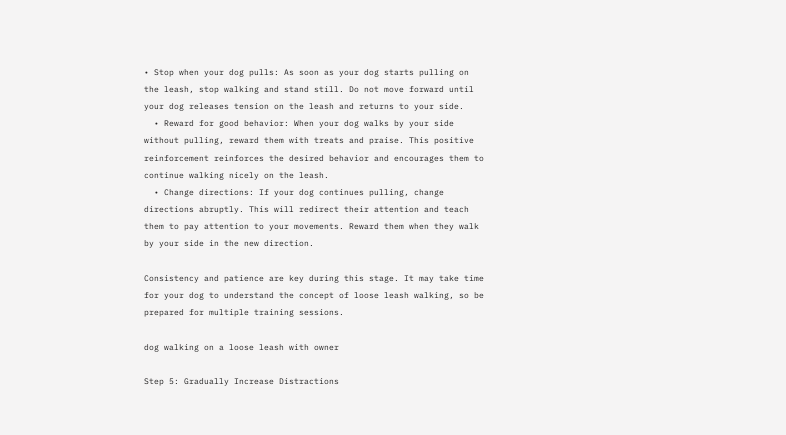• Stop when your dog pulls: As soon as your dog starts pulling on the leash, stop walking and stand still. Do not move forward until your dog releases tension on the leash and returns to your side.
  • Reward for good behavior: When your dog walks by your side without pulling, reward them with treats and praise. This positive reinforcement reinforces the desired behavior and encourages them to continue walking nicely on the leash.
  • Change directions: If your dog continues pulling, change directions abruptly. This will redirect their attention and teach them to pay attention to your movements. Reward them when they walk by your side in the new direction.

Consistency and patience are key during this stage. It may take time for your dog to understand the concept of loose leash walking, so be prepared for multiple training sessions.

dog walking on a loose leash with owner

Step 5: Gradually Increase Distractions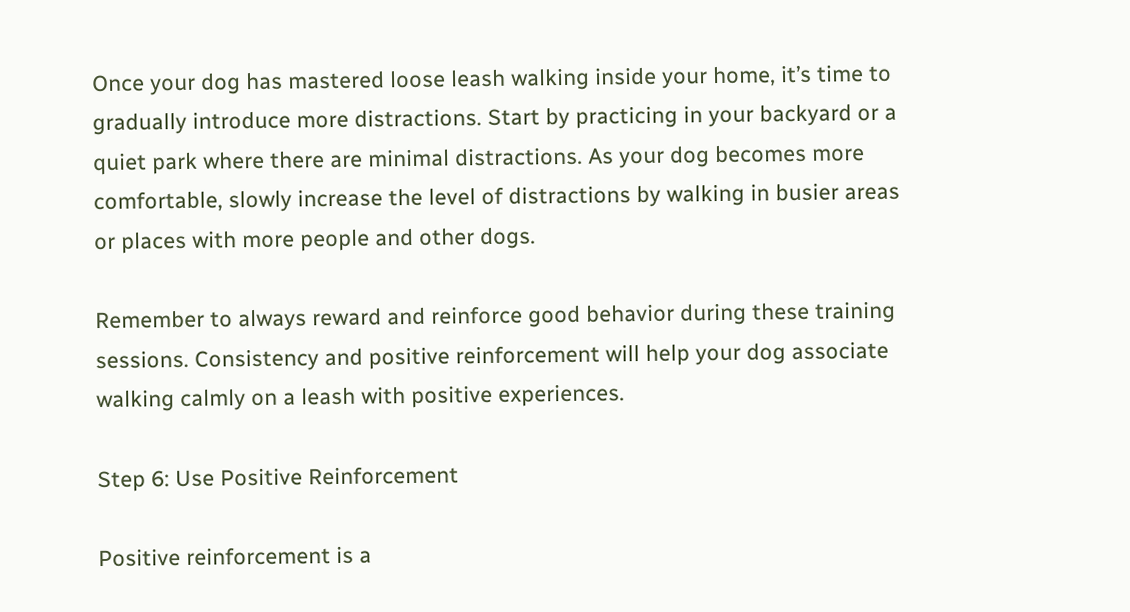Once your dog has mastered loose leash walking inside your home, it’s time to gradually introduce more distractions. Start by practicing in your backyard or a quiet park where there are minimal distractions. As your dog becomes more comfortable, slowly increase the level of distractions by walking in busier areas or places with more people and other dogs.

Remember to always reward and reinforce good behavior during these training sessions. Consistency and positive reinforcement will help your dog associate walking calmly on a leash with positive experiences.

Step 6: Use Positive Reinforcement

Positive reinforcement is a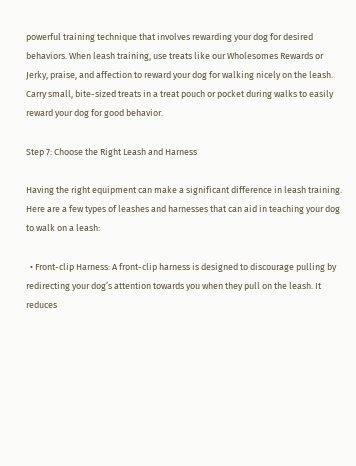powerful training technique that involves rewarding your dog for desired behaviors. When leash training, use treats like our Wholesomes Rewards or Jerky, praise, and affection to reward your dog for walking nicely on the leash. Carry small, bite-sized treats in a treat pouch or pocket during walks to easily reward your dog for good behavior.

Step 7: Choose the Right Leash and Harness

Having the right equipment can make a significant difference in leash training. Here are a few types of leashes and harnesses that can aid in teaching your dog to walk on a leash:

  • Front-clip Harness: A front-clip harness is designed to discourage pulling by redirecting your dog’s attention towards you when they pull on the leash. It reduces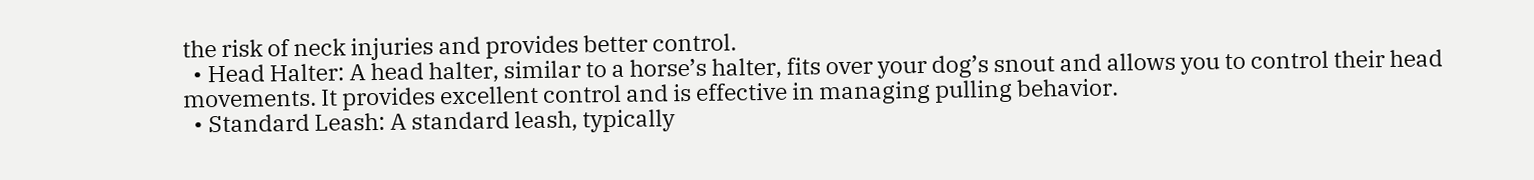the risk of neck injuries and provides better control.
  • Head Halter: A head halter, similar to a horse’s halter, fits over your dog’s snout and allows you to control their head movements. It provides excellent control and is effective in managing pulling behavior.
  • Standard Leash: A standard leash, typically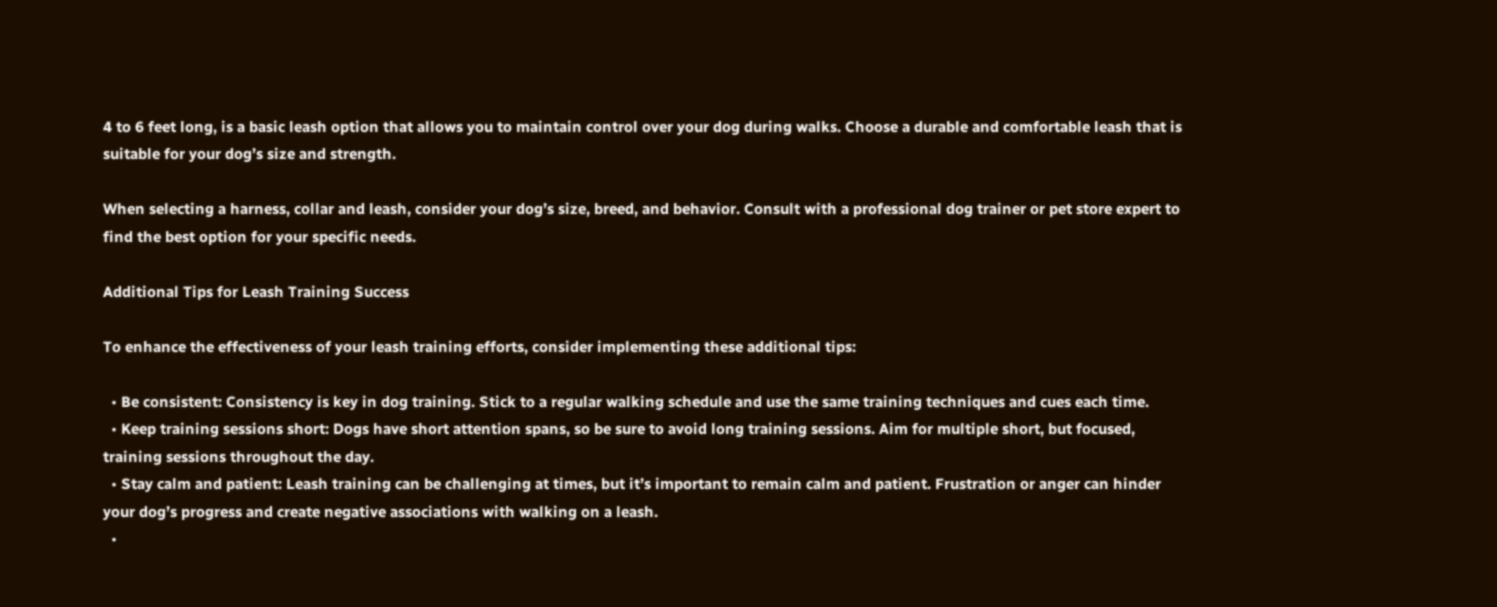4 to 6 feet long, is a basic leash option that allows you to maintain control over your dog during walks. Choose a durable and comfortable leash that is suitable for your dog’s size and strength.

When selecting a harness, collar and leash, consider your dog’s size, breed, and behavior. Consult with a professional dog trainer or pet store expert to find the best option for your specific needs.

Additional Tips for Leash Training Success

To enhance the effectiveness of your leash training efforts, consider implementing these additional tips:

  • Be consistent: Consistency is key in dog training. Stick to a regular walking schedule and use the same training techniques and cues each time.
  • Keep training sessions short: Dogs have short attention spans, so be sure to avoid long training sessions. Aim for multiple short, but focused, training sessions throughout the day.
  • Stay calm and patient: Leash training can be challenging at times, but it’s important to remain calm and patient. Frustration or anger can hinder your dog’s progress and create negative associations with walking on a leash.
  •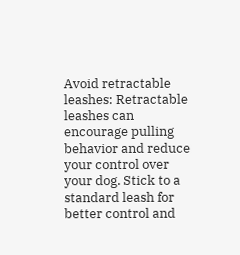Avoid retractable leashes: Retractable leashes can encourage pulling behavior and reduce your control over your dog. Stick to a standard leash for better control and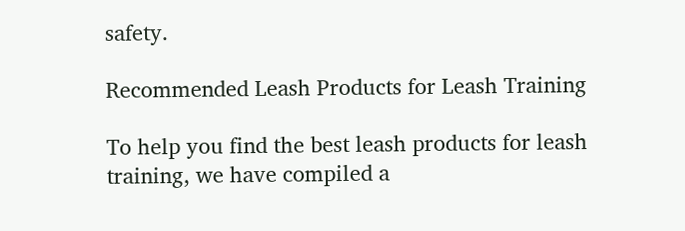safety.

Recommended Leash Products for Leash Training

To help you find the best leash products for leash training, we have compiled a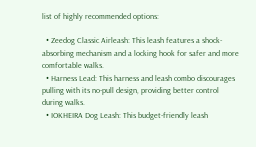list of highly recommended options:

  • Zeedog Classic Airleash: This leash features a shock-absorbing mechanism and a locking hook for safer and more comfortable walks.
  • Harness Lead: This harness and leash combo discourages pulling with its no-pull design, providing better control during walks.
  • IOKHEIRA Dog Leash: This budget-friendly leash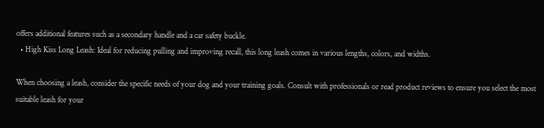offers additional features such as a secondary handle and a car safety buckle.
  • High Kiss Long Leash: Ideal for reducing pulling and improving recall, this long leash comes in various lengths, colors, and widths.

When choosing a leash, consider the specific needs of your dog and your training goals. Consult with professionals or read product reviews to ensure you select the most suitable leash for your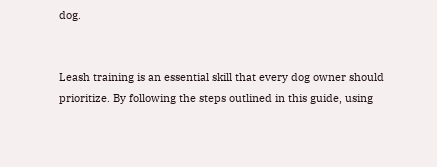dog.


Leash training is an essential skill that every dog owner should prioritize. By following the steps outlined in this guide, using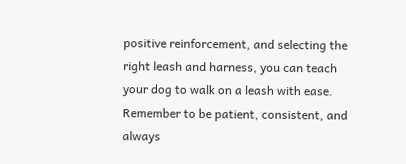positive reinforcement, and selecting the right leash and harness, you can teach your dog to walk on a leash with ease. Remember to be patient, consistent, and always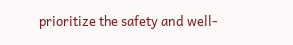prioritize the safety and well-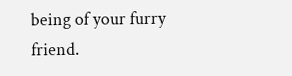being of your furry friend.